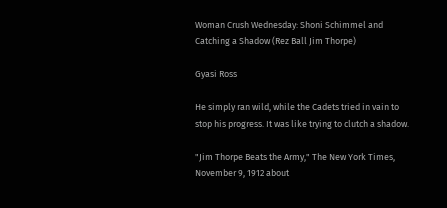Woman Crush Wednesday: Shoni Schimmel and Catching a Shadow (Rez Ball Jim Thorpe)

Gyasi Ross

He simply ran wild, while the Cadets tried in vain to stop his progress. It was like trying to clutch a shadow.

"Jim Thorpe Beats the Army," The New York Times, November 9, 1912 about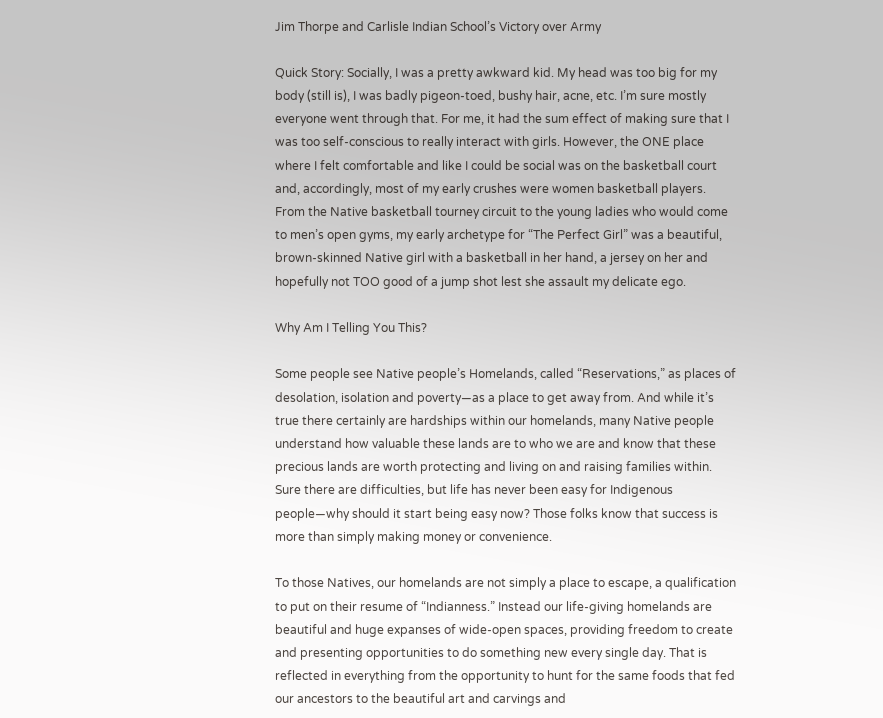Jim Thorpe and Carlisle Indian School’s Victory over Army

Quick Story: Socially, I was a pretty awkward kid. My head was too big for my body (still is), I was badly pigeon-toed, bushy hair, acne, etc. I’m sure mostly everyone went through that. For me, it had the sum effect of making sure that I was too self-conscious to really interact with girls. However, the ONE place where I felt comfortable and like I could be social was on the basketball court and, accordingly, most of my early crushes were women basketball players. From the Native basketball tourney circuit to the young ladies who would come to men’s open gyms, my early archetype for “The Perfect Girl” was a beautiful, brown-skinned Native girl with a basketball in her hand, a jersey on her and hopefully not TOO good of a jump shot lest she assault my delicate ego.

Why Am I Telling You This?

Some people see Native people’s Homelands, called “Reservations,” as places of desolation, isolation and poverty—as a place to get away from. And while it’s true there certainly are hardships within our homelands, many Native people understand how valuable these lands are to who we are and know that these precious lands are worth protecting and living on and raising families within. Sure there are difficulties, but life has never been easy for Indigenous people—why should it start being easy now? Those folks know that success is more than simply making money or convenience.

To those Natives, our homelands are not simply a place to escape, a qualification to put on their resume of “Indianness.” Instead our life-giving homelands are beautiful and huge expanses of wide-open spaces, providing freedom to create and presenting opportunities to do something new every single day. That is reflected in everything from the opportunity to hunt for the same foods that fed our ancestors to the beautiful art and carvings and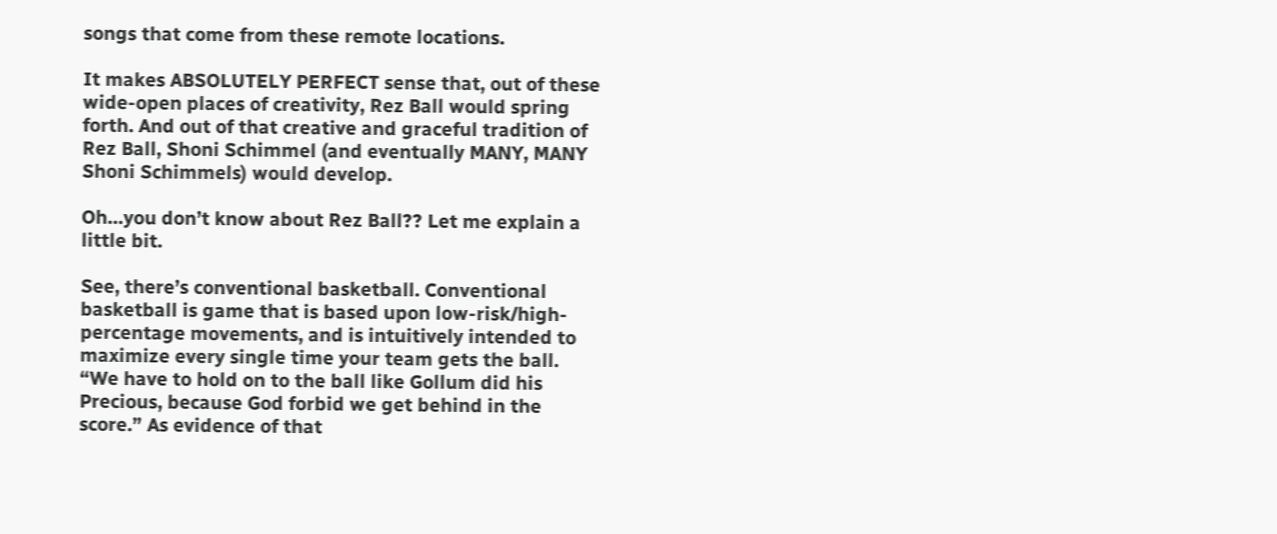songs that come from these remote locations.

It makes ABSOLUTELY PERFECT sense that, out of these wide-open places of creativity, Rez Ball would spring forth. And out of that creative and graceful tradition of Rez Ball, Shoni Schimmel (and eventually MANY, MANY Shoni Schimmels) would develop.

Oh…you don’t know about Rez Ball?? Let me explain a little bit.

See, there’s conventional basketball. Conventional basketball is game that is based upon low-risk/high-percentage movements, and is intuitively intended to maximize every single time your team gets the ball.  “We have to hold on to the ball like Gollum did his Precious, because God forbid we get behind in the score.” As evidence of that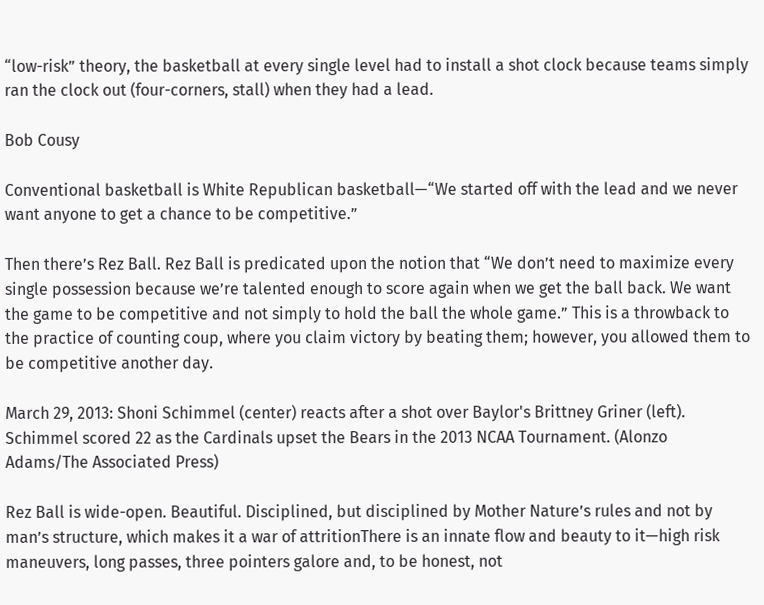“low-risk” theory, the basketball at every single level had to install a shot clock because teams simply ran the clock out (four-corners, stall) when they had a lead.

Bob Cousy

Conventional basketball is White Republican basketball—“We started off with the lead and we never want anyone to get a chance to be competitive.”

Then there’s Rez Ball. Rez Ball is predicated upon the notion that “We don’t need to maximize every single possession because we’re talented enough to score again when we get the ball back. We want the game to be competitive and not simply to hold the ball the whole game.” This is a throwback to the practice of counting coup, where you claim victory by beating them; however, you allowed them to be competitive another day.

March 29, 2013: Shoni Schimmel (center) reacts after a shot over Baylor's Brittney Griner (left). Schimmel scored 22 as the Cardinals upset the Bears in the 2013 NCAA Tournament. (Alonzo Adams/The Associated Press)

Rez Ball is wide-open. Beautiful. Disciplined, but disciplined by Mother Nature’s rules and not by man’s structure, which makes it a war of attritionThere is an innate flow and beauty to it—high risk maneuvers, long passes, three pointers galore and, to be honest, not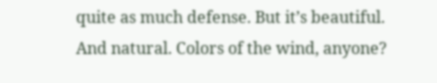quite as much defense. But it’s beautiful. And natural. Colors of the wind, anyone?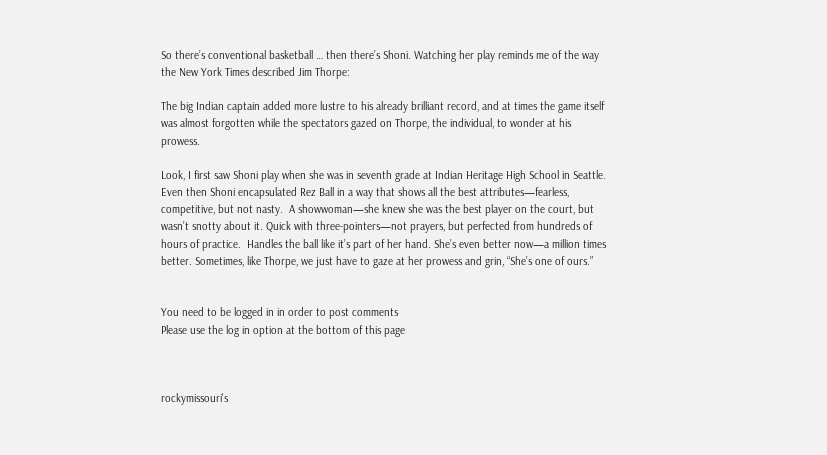So there’s conventional basketball … then there’s Shoni. Watching her play reminds me of the way the New York Times described Jim Thorpe:

The big Indian captain added more lustre to his already brilliant record, and at times the game itself was almost forgotten while the spectators gazed on Thorpe, the individual, to wonder at his prowess.

Look, I first saw Shoni play when she was in seventh grade at Indian Heritage High School in Seattle. Even then Shoni encapsulated Rez Ball in a way that shows all the best attributes—fearless, competitive, but not nasty.  A showwoman—she knew she was the best player on the court, but wasn’t snotty about it. Quick with three-pointers—not prayers, but perfected from hundreds of hours of practice.  Handles the ball like it’s part of her hand. She’s even better now—a million times better. Sometimes, like Thorpe, we just have to gaze at her prowess and grin, “She’s one of ours.”


You need to be logged in in order to post comments
Please use the log in option at the bottom of this page



rockymissouri's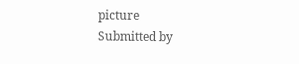picture
Submitted by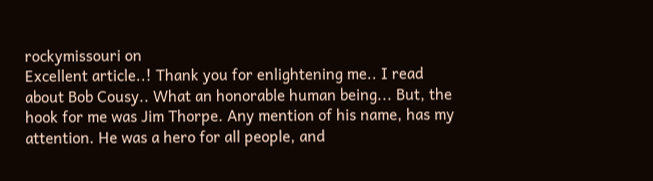rockymissouri on
Excellent article..! Thank you for enlightening me.. I read about Bob Cousy.. What an honorable human being... But, the hook for me was Jim Thorpe. Any mention of his name, has my attention. He was a hero for all people, and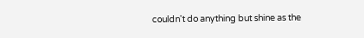couldn't do anything but shine as the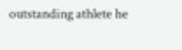outstanding athlete he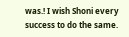was.! I wish Shoni every success to do the same.